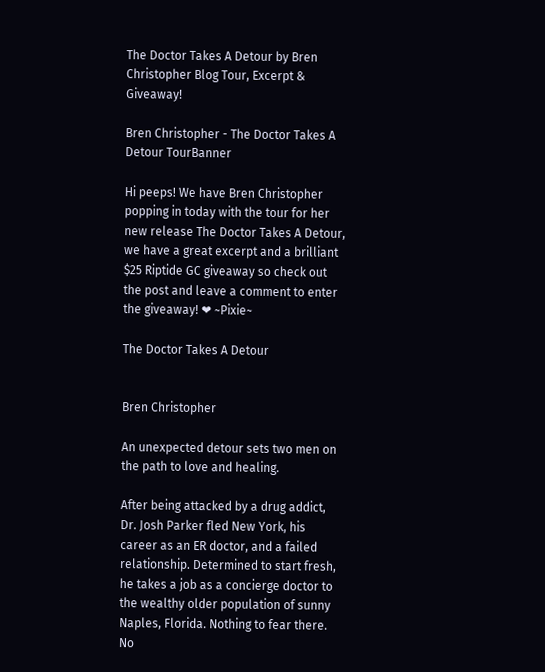The Doctor Takes A Detour by Bren Christopher Blog Tour, Excerpt & Giveaway!

Bren Christopher - The Doctor Takes A Detour TourBanner

Hi peeps! We have Bren Christopher popping in today with the tour for her new release The Doctor Takes A Detour, we have a great excerpt and a brilliant $25 Riptide GC giveaway so check out the post and leave a comment to enter the giveaway! ❤ ~Pixie~

The Doctor Takes A Detour


Bren Christopher

An unexpected detour sets two men on the path to love and healing.

After being attacked by a drug addict, Dr. Josh Parker fled New York, his career as an ER doctor, and a failed relationship. Determined to start fresh, he takes a job as a concierge doctor to the wealthy older population of sunny Naples, Florida. Nothing to fear there. No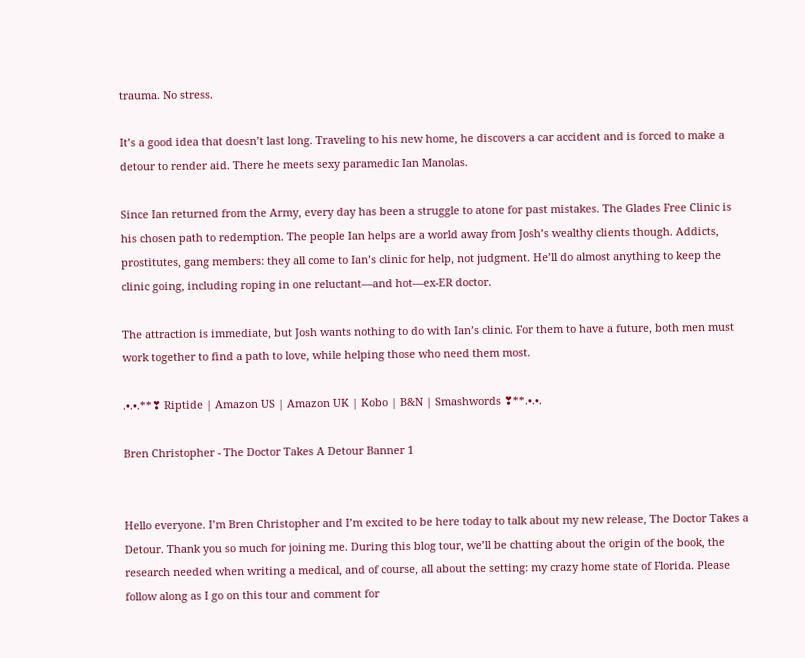trauma. No stress.

It’s a good idea that doesn’t last long. Traveling to his new home, he discovers a car accident and is forced to make a detour to render aid. There he meets sexy paramedic Ian Manolas.

Since Ian returned from the Army, every day has been a struggle to atone for past mistakes. The Glades Free Clinic is his chosen path to redemption. The people Ian helps are a world away from Josh’s wealthy clients though. Addicts, prostitutes, gang members: they all come to Ian’s clinic for help, not judgment. He’ll do almost anything to keep the clinic going, including roping in one reluctant—and hot—ex-ER doctor.

The attraction is immediate, but Josh wants nothing to do with Ian’s clinic. For them to have a future, both men must work together to find a path to love, while helping those who need them most.

.•.•.**❣ Riptide | Amazon US | Amazon UK | Kobo | B&N | Smashwords ❣**.•.•.

Bren Christopher - The Doctor Takes A Detour Banner 1


Hello everyone. I’m Bren Christopher and I’m excited to be here today to talk about my new release, The Doctor Takes a Detour. Thank you so much for joining me. During this blog tour, we’ll be chatting about the origin of the book, the research needed when writing a medical, and of course, all about the setting: my crazy home state of Florida. Please follow along as I go on this tour and comment for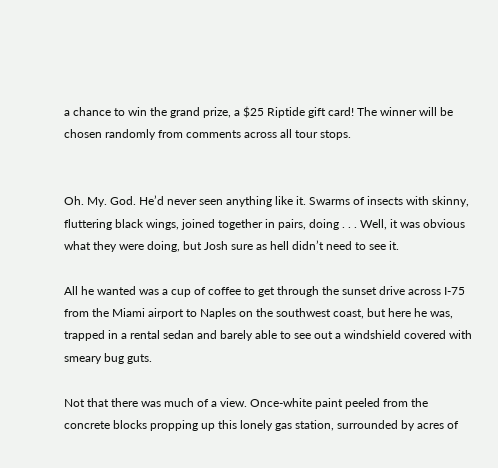a chance to win the grand prize, a $25 Riptide gift card! The winner will be chosen randomly from comments across all tour stops.


Oh. My. God. He’d never seen anything like it. Swarms of insects with skinny, fluttering black wings, joined together in pairs, doing . . . Well, it was obvious what they were doing, but Josh sure as hell didn’t need to see it.

All he wanted was a cup of coffee to get through the sunset drive across I-75 from the Miami airport to Naples on the southwest coast, but here he was, trapped in a rental sedan and barely able to see out a windshield covered with smeary bug guts.

Not that there was much of a view. Once-white paint peeled from the concrete blocks propping up this lonely gas station, surrounded by acres of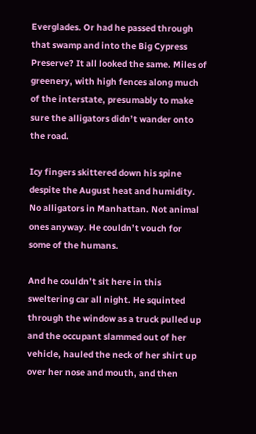Everglades. Or had he passed through that swamp and into the Big Cypress Preserve? It all looked the same. Miles of greenery, with high fences along much of the interstate, presumably to make sure the alligators didn’t wander onto the road.

Icy fingers skittered down his spine despite the August heat and humidity. No alligators in Manhattan. Not animal ones anyway. He couldn’t vouch for some of the humans.

And he couldn’t sit here in this sweltering car all night. He squinted through the window as a truck pulled up and the occupant slammed out of her vehicle, hauled the neck of her shirt up over her nose and mouth, and then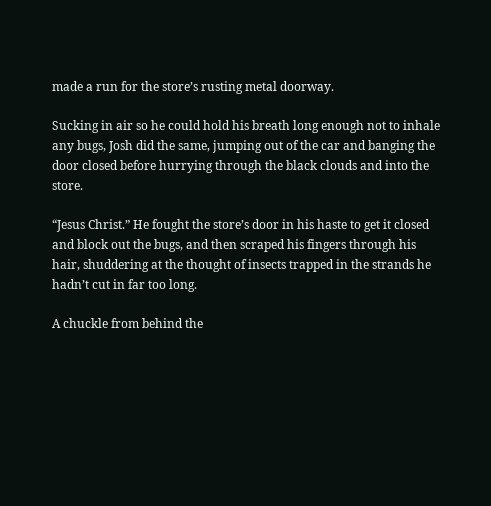made a run for the store’s rusting metal doorway.

Sucking in air so he could hold his breath long enough not to inhale any bugs, Josh did the same, jumping out of the car and banging the door closed before hurrying through the black clouds and into the store.

“Jesus Christ.” He fought the store’s door in his haste to get it closed and block out the bugs, and then scraped his fingers through his hair, shuddering at the thought of insects trapped in the strands he hadn’t cut in far too long.

A chuckle from behind the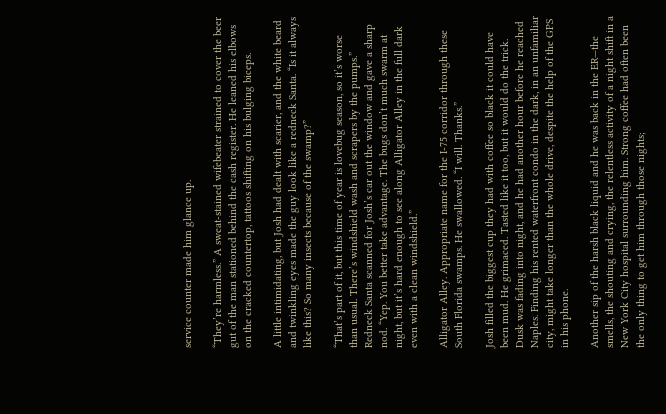service counter made him glance up.

“They’re harmless.” A sweat-stained wifebeater strained to cover the beer gut of the man stationed behind the cash register. He leaned his elbows on the cracked countertop, tattoos shifting on his bulging biceps.

A little intimidating, but Josh had dealt with scarier, and the white beard and twinkling eyes made the guy look like a redneck Santa. “Is it always like this? So many insects because of the swamp?”

“That’s part of it, but this time of year is lovebug season, so it’s worse than usual. There’s windshield wash and scrapers by the pumps.” Redneck Santa scanned for Josh’s car out the window and gave a sharp nod. “Yep. You better take advantage. The bugs don’t much swarm at night, but it’s hard enough to see along Alligator Alley in the full dark even with a clean windshield.”

Alligator Alley. Appropriate name for the I-75 corridor through these South Florida swamps. He swallowed. “I will. Thanks.”

Josh filled the biggest cup they had with coffee so black it could have been mud. He grimaced. Tasted like it too, but it would do the trick. Dusk was fading into night, and he had another hour before he reached Naples. Finding his rented waterfront condo in the dark, in an unfamiliar city, might take longer than the whole drive, despite the help of the GPS in his phone.

Another sip of the harsh black liquid and he was back in the ER—the smells, the shouting and crying, the relentless activity of a night shift in a New York City hospital surrounding him. Strong coffee had often been the only thing to get him through those nights;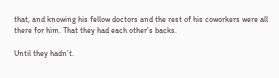that, and knowing his fellow doctors and the rest of his coworkers were all there for him. That they had each other’s backs.

Until they hadn’t.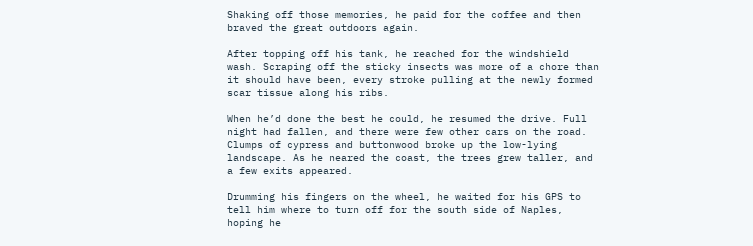Shaking off those memories, he paid for the coffee and then braved the great outdoors again.

After topping off his tank, he reached for the windshield wash. Scraping off the sticky insects was more of a chore than it should have been, every stroke pulling at the newly formed scar tissue along his ribs.

When he’d done the best he could, he resumed the drive. Full night had fallen, and there were few other cars on the road. Clumps of cypress and buttonwood broke up the low-lying landscape. As he neared the coast, the trees grew taller, and a few exits appeared.

Drumming his fingers on the wheel, he waited for his GPS to tell him where to turn off for the south side of Naples, hoping he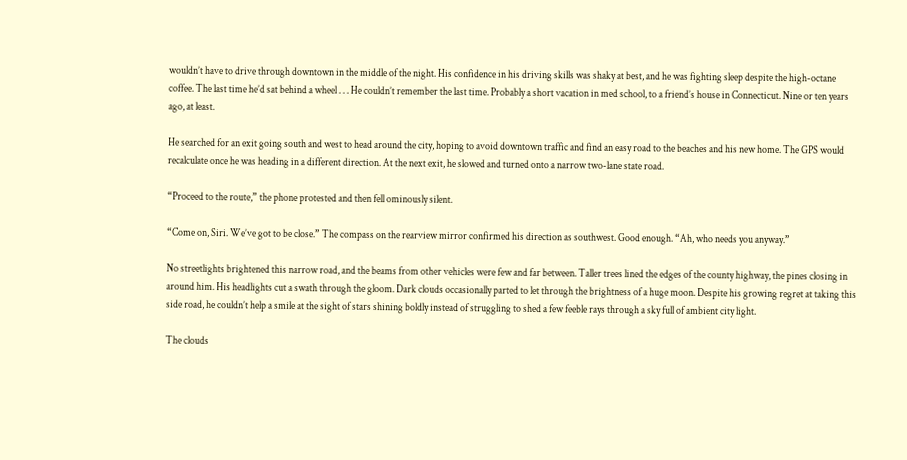wouldn’t have to drive through downtown in the middle of the night. His confidence in his driving skills was shaky at best, and he was fighting sleep despite the high-octane coffee. The last time he’d sat behind a wheel . . . He couldn’t remember the last time. Probably a short vacation in med school, to a friend’s house in Connecticut. Nine or ten years ago, at least.

He searched for an exit going south and west to head around the city, hoping to avoid downtown traffic and find an easy road to the beaches and his new home. The GPS would recalculate once he was heading in a different direction. At the next exit, he slowed and turned onto a narrow two-lane state road.

“Proceed to the route,” the phone protested and then fell ominously silent.

“Come on, Siri. We’ve got to be close.” The compass on the rearview mirror confirmed his direction as southwest. Good enough. “Ah, who needs you anyway.”

No streetlights brightened this narrow road, and the beams from other vehicles were few and far between. Taller trees lined the edges of the county highway, the pines closing in around him. His headlights cut a swath through the gloom. Dark clouds occasionally parted to let through the brightness of a huge moon. Despite his growing regret at taking this side road, he couldn’t help a smile at the sight of stars shining boldly instead of struggling to shed a few feeble rays through a sky full of ambient city light.

The clouds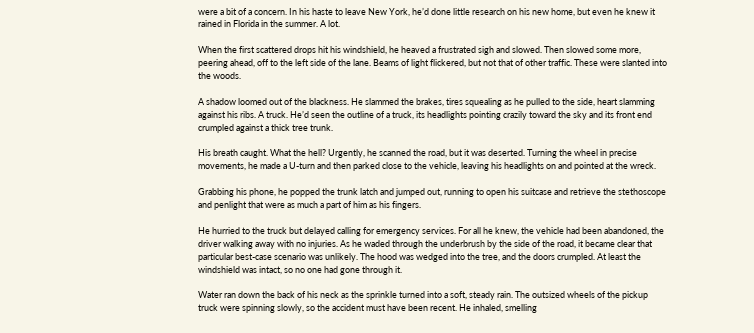were a bit of a concern. In his haste to leave New York, he’d done little research on his new home, but even he knew it rained in Florida in the summer. A lot.

When the first scattered drops hit his windshield, he heaved a frustrated sigh and slowed. Then slowed some more, peering ahead, off to the left side of the lane. Beams of light flickered, but not that of other traffic. These were slanted into the woods.

A shadow loomed out of the blackness. He slammed the brakes, tires squealing as he pulled to the side, heart slamming against his ribs. A truck. He’d seen the outline of a truck, its headlights pointing crazily toward the sky and its front end crumpled against a thick tree trunk.

His breath caught. What the hell? Urgently, he scanned the road, but it was deserted. Turning the wheel in precise movements, he made a U-turn and then parked close to the vehicle, leaving his headlights on and pointed at the wreck.

Grabbing his phone, he popped the trunk latch and jumped out, running to open his suitcase and retrieve the stethoscope and penlight that were as much a part of him as his fingers.

He hurried to the truck but delayed calling for emergency services. For all he knew, the vehicle had been abandoned, the driver walking away with no injuries. As he waded through the underbrush by the side of the road, it became clear that particular best-case scenario was unlikely. The hood was wedged into the tree, and the doors crumpled. At least the windshield was intact, so no one had gone through it.

Water ran down the back of his neck as the sprinkle turned into a soft, steady rain. The outsized wheels of the pickup truck were spinning slowly, so the accident must have been recent. He inhaled, smelling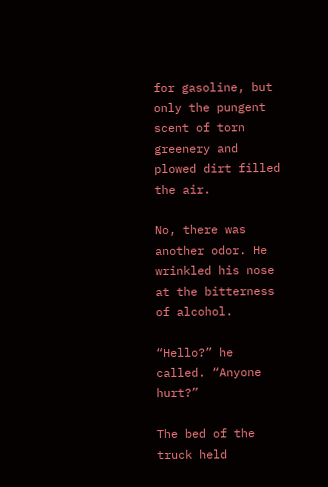for gasoline, but only the pungent scent of torn greenery and plowed dirt filled the air.

No, there was another odor. He wrinkled his nose at the bitterness of alcohol.

“Hello?” he called. “Anyone hurt?”

The bed of the truck held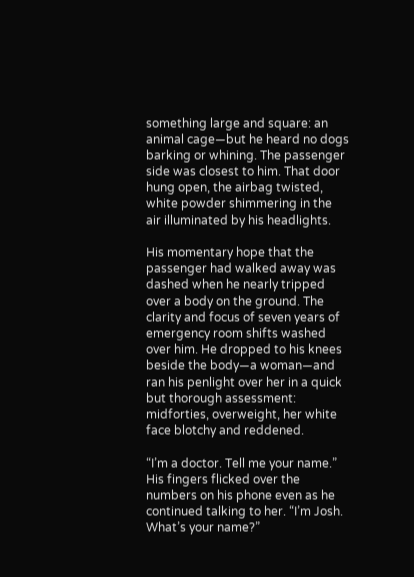something large and square: an animal cage—but he heard no dogs barking or whining. The passenger side was closest to him. That door hung open, the airbag twisted, white powder shimmering in the air illuminated by his headlights.

His momentary hope that the passenger had walked away was dashed when he nearly tripped over a body on the ground. The clarity and focus of seven years of emergency room shifts washed over him. He dropped to his knees beside the body—a woman—and ran his penlight over her in a quick but thorough assessment: midforties, overweight, her white face blotchy and reddened.

“I’m a doctor. Tell me your name.” His fingers flicked over the numbers on his phone even as he continued talking to her. “I’m Josh. What’s your name?”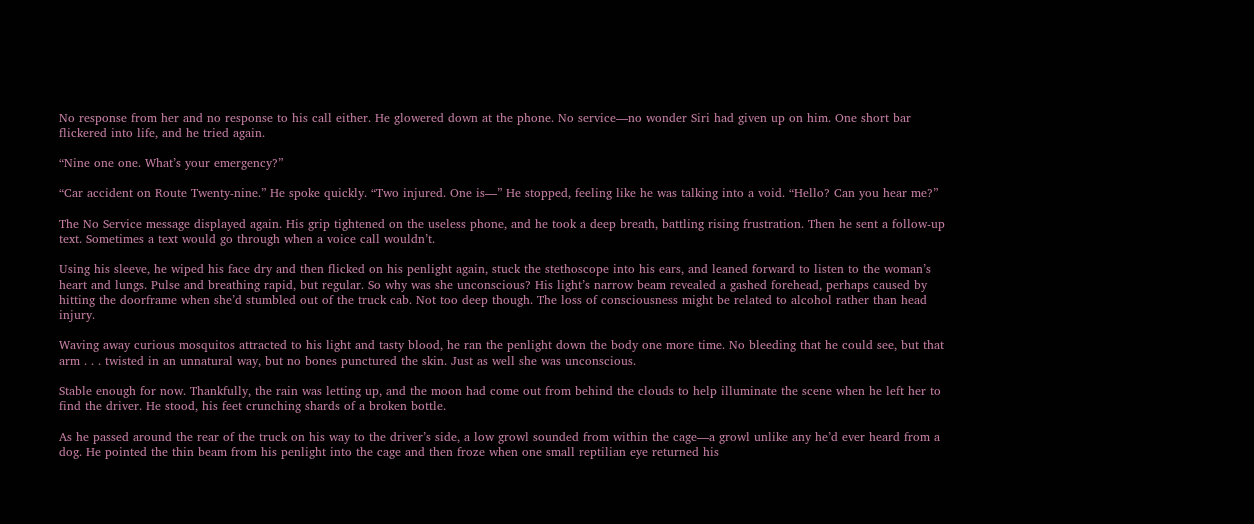No response from her and no response to his call either. He glowered down at the phone. No service—no wonder Siri had given up on him. One short bar flickered into life, and he tried again.

“Nine one one. What’s your emergency?”

“Car accident on Route Twenty-nine.” He spoke quickly. “Two injured. One is—” He stopped, feeling like he was talking into a void. “Hello? Can you hear me?”

The No Service message displayed again. His grip tightened on the useless phone, and he took a deep breath, battling rising frustration. Then he sent a follow-up text. Sometimes a text would go through when a voice call wouldn’t.

Using his sleeve, he wiped his face dry and then flicked on his penlight again, stuck the stethoscope into his ears, and leaned forward to listen to the woman’s heart and lungs. Pulse and breathing rapid, but regular. So why was she unconscious? His light’s narrow beam revealed a gashed forehead, perhaps caused by hitting the doorframe when she’d stumbled out of the truck cab. Not too deep though. The loss of consciousness might be related to alcohol rather than head injury.

Waving away curious mosquitos attracted to his light and tasty blood, he ran the penlight down the body one more time. No bleeding that he could see, but that arm . . . twisted in an unnatural way, but no bones punctured the skin. Just as well she was unconscious.

Stable enough for now. Thankfully, the rain was letting up, and the moon had come out from behind the clouds to help illuminate the scene when he left her to find the driver. He stood, his feet crunching shards of a broken bottle.

As he passed around the rear of the truck on his way to the driver’s side, a low growl sounded from within the cage—a growl unlike any he’d ever heard from a dog. He pointed the thin beam from his penlight into the cage and then froze when one small reptilian eye returned his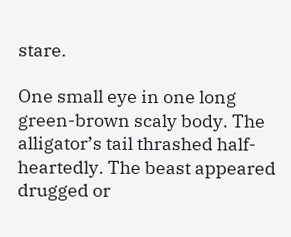stare.

One small eye in one long green-brown scaly body. The alligator’s tail thrashed half-heartedly. The beast appeared drugged or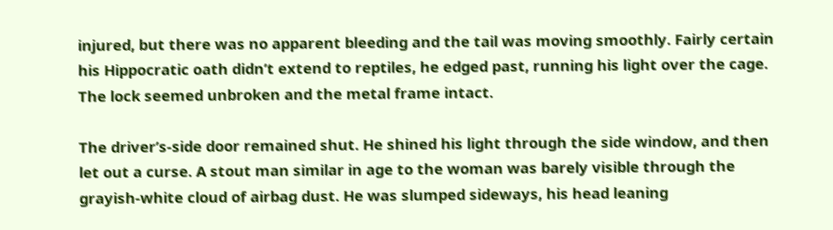injured, but there was no apparent bleeding and the tail was moving smoothly. Fairly certain his Hippocratic oath didn’t extend to reptiles, he edged past, running his light over the cage. The lock seemed unbroken and the metal frame intact.

The driver’s-side door remained shut. He shined his light through the side window, and then let out a curse. A stout man similar in age to the woman was barely visible through the grayish-white cloud of airbag dust. He was slumped sideways, his head leaning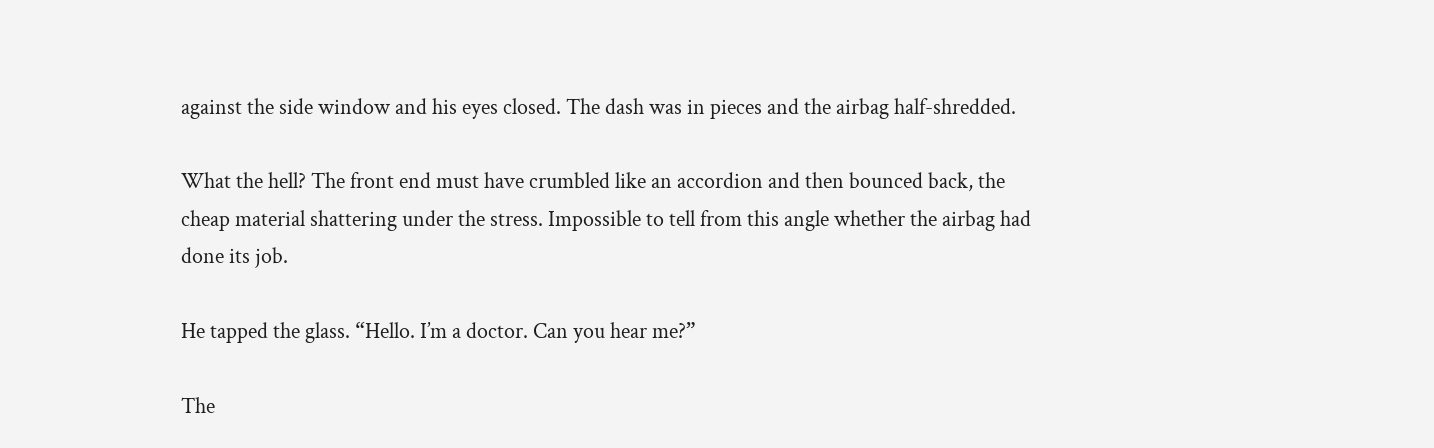against the side window and his eyes closed. The dash was in pieces and the airbag half-shredded.

What the hell? The front end must have crumbled like an accordion and then bounced back, the cheap material shattering under the stress. Impossible to tell from this angle whether the airbag had done its job.

He tapped the glass. “Hello. I’m a doctor. Can you hear me?”

The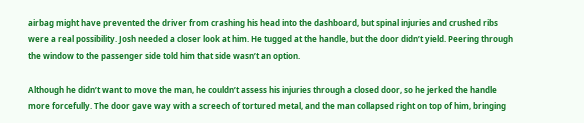airbag might have prevented the driver from crashing his head into the dashboard, but spinal injuries and crushed ribs were a real possibility. Josh needed a closer look at him. He tugged at the handle, but the door didn’t yield. Peering through the window to the passenger side told him that side wasn’t an option.

Although he didn’t want to move the man, he couldn’t assess his injuries through a closed door, so he jerked the handle more forcefully. The door gave way with a screech of tortured metal, and the man collapsed right on top of him, bringing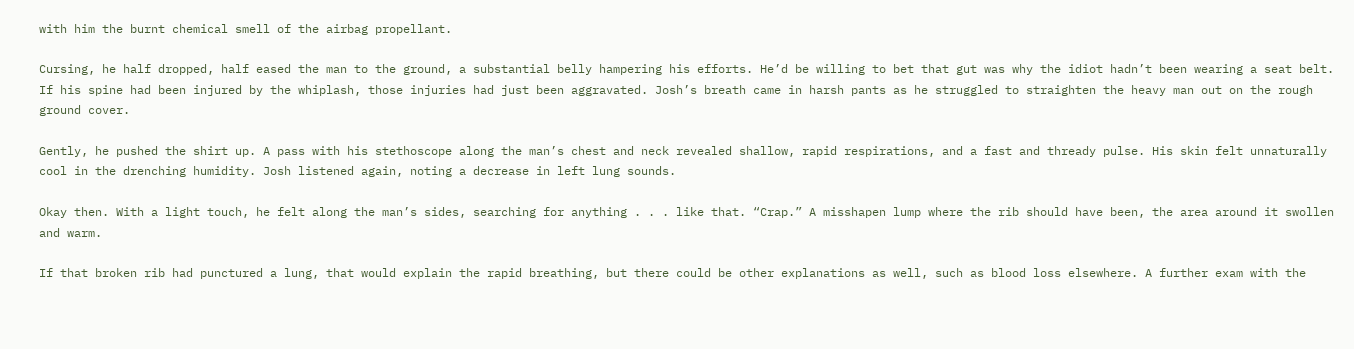with him the burnt chemical smell of the airbag propellant.

Cursing, he half dropped, half eased the man to the ground, a substantial belly hampering his efforts. He’d be willing to bet that gut was why the idiot hadn’t been wearing a seat belt. If his spine had been injured by the whiplash, those injuries had just been aggravated. Josh’s breath came in harsh pants as he struggled to straighten the heavy man out on the rough ground cover.

Gently, he pushed the shirt up. A pass with his stethoscope along the man’s chest and neck revealed shallow, rapid respirations, and a fast and thready pulse. His skin felt unnaturally cool in the drenching humidity. Josh listened again, noting a decrease in left lung sounds.

Okay then. With a light touch, he felt along the man’s sides, searching for anything . . . like that. “Crap.” A misshapen lump where the rib should have been, the area around it swollen and warm.

If that broken rib had punctured a lung, that would explain the rapid breathing, but there could be other explanations as well, such as blood loss elsewhere. A further exam with the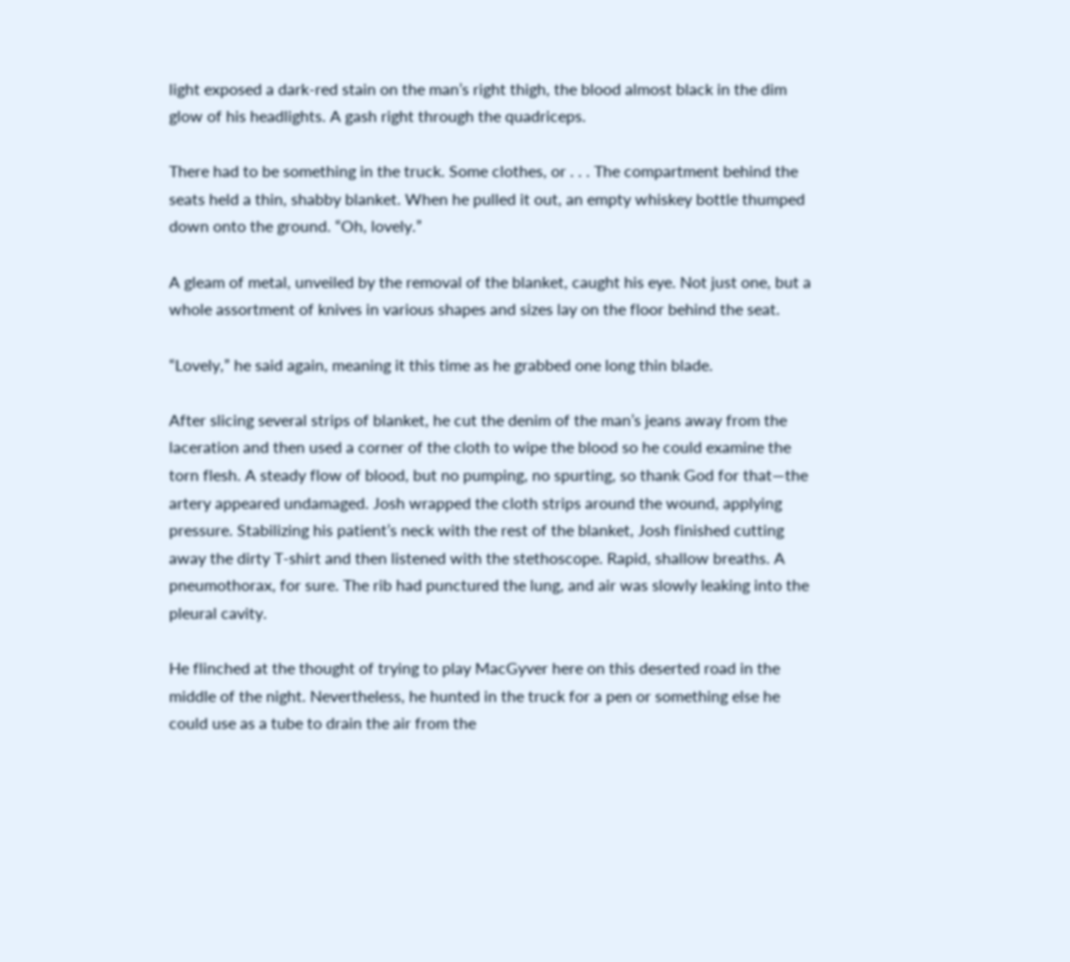light exposed a dark-red stain on the man’s right thigh, the blood almost black in the dim glow of his headlights. A gash right through the quadriceps.

There had to be something in the truck. Some clothes, or . . . The compartment behind the seats held a thin, shabby blanket. When he pulled it out, an empty whiskey bottle thumped down onto the ground. “Oh, lovely.”

A gleam of metal, unveiled by the removal of the blanket, caught his eye. Not just one, but a whole assortment of knives in various shapes and sizes lay on the floor behind the seat.

“Lovely,” he said again, meaning it this time as he grabbed one long thin blade.

After slicing several strips of blanket, he cut the denim of the man’s jeans away from the laceration and then used a corner of the cloth to wipe the blood so he could examine the torn flesh. A steady flow of blood, but no pumping, no spurting, so thank God for that—the artery appeared undamaged. Josh wrapped the cloth strips around the wound, applying pressure. Stabilizing his patient’s neck with the rest of the blanket, Josh finished cutting away the dirty T-shirt and then listened with the stethoscope. Rapid, shallow breaths. A pneumothorax, for sure. The rib had punctured the lung, and air was slowly leaking into the pleural cavity.

He flinched at the thought of trying to play MacGyver here on this deserted road in the middle of the night. Nevertheless, he hunted in the truck for a pen or something else he could use as a tube to drain the air from the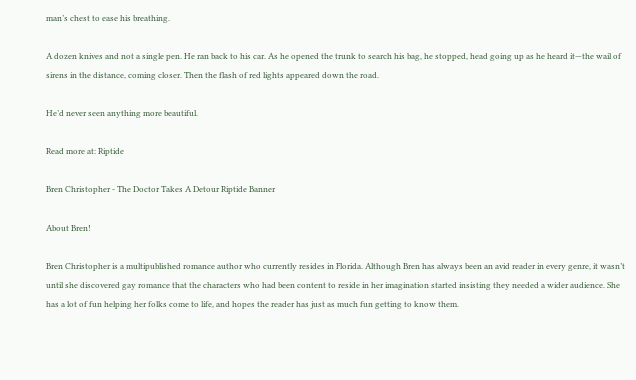man’s chest to ease his breathing.

A dozen knives and not a single pen. He ran back to his car. As he opened the trunk to search his bag, he stopped, head going up as he heard it—the wail of sirens in the distance, coming closer. Then the flash of red lights appeared down the road.

He’d never seen anything more beautiful.

Read more at: Riptide

Bren Christopher - The Doctor Takes A Detour Riptide Banner

About Bren!

Bren Christopher is a multipublished romance author who currently resides in Florida. Although Bren has always been an avid reader in every genre, it wasn’t until she discovered gay romance that the characters who had been content to reside in her imagination started insisting they needed a wider audience. She has a lot of fun helping her folks come to life, and hopes the reader has just as much fun getting to know them.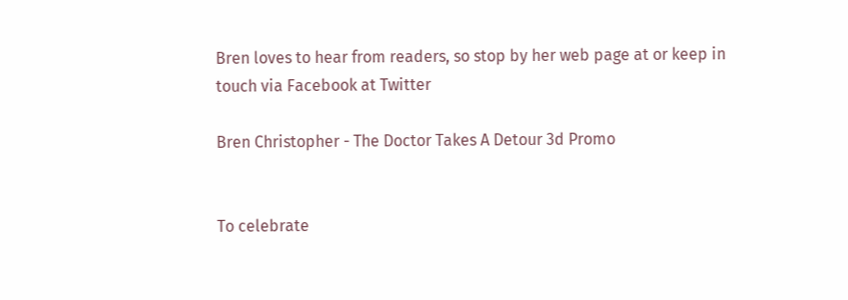Bren loves to hear from readers, so stop by her web page at or keep in touch via Facebook at Twitter

Bren Christopher - The Doctor Takes A Detour 3d Promo


To celebrate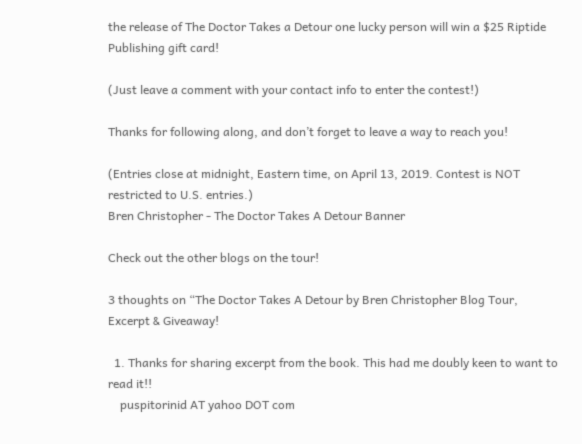the release of The Doctor Takes a Detour one lucky person will win a $25 Riptide Publishing gift card!

(Just leave a comment with your contact info to enter the contest!)

Thanks for following along, and don’t forget to leave a way to reach you!

(Entries close at midnight, Eastern time, on April 13, 2019. Contest is NOT restricted to U.S. entries.)
Bren Christopher - The Doctor Takes A Detour Banner

Check out the other blogs on the tour!

3 thoughts on “The Doctor Takes A Detour by Bren Christopher Blog Tour, Excerpt & Giveaway!

  1. Thanks for sharing excerpt from the book. This had me doubly keen to want to read it!!
    puspitorinid AT yahoo DOT com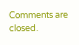Comments are closed.